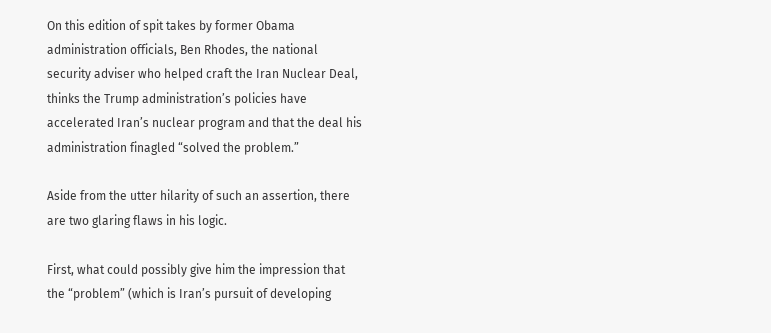On this edition of spit takes by former Obama administration officials, Ben Rhodes, the national security adviser who helped craft the Iran Nuclear Deal, thinks the Trump administration’s policies have accelerated Iran’s nuclear program and that the deal his administration finagled “solved the problem.”

Aside from the utter hilarity of such an assertion, there are two glaring flaws in his logic.

First, what could possibly give him the impression that the “problem” (which is Iran’s pursuit of developing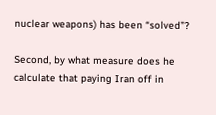nuclear weapons) has been “solved”?

Second, by what measure does he calculate that paying Iran off in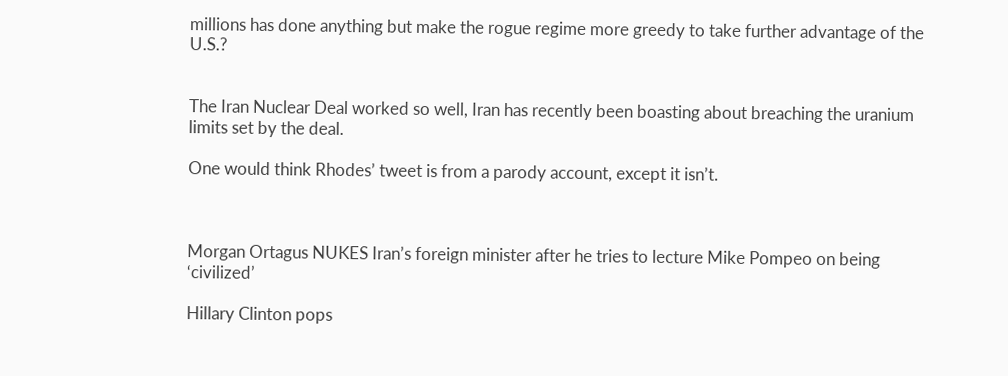millions has done anything but make the rogue regime more greedy to take further advantage of the U.S.?


The Iran Nuclear Deal worked so well, Iran has recently been boasting about breaching the uranium limits set by the deal.

One would think Rhodes’ tweet is from a parody account, except it isn’t.



Morgan Ortagus NUKES Iran’s foreign minister after he tries to lecture Mike Pompeo on being ‘civilized’

Hillary Clinton pops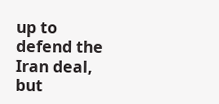up to defend the Iran deal, but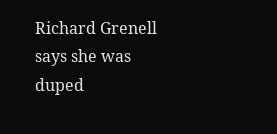Richard Grenell says she was duped